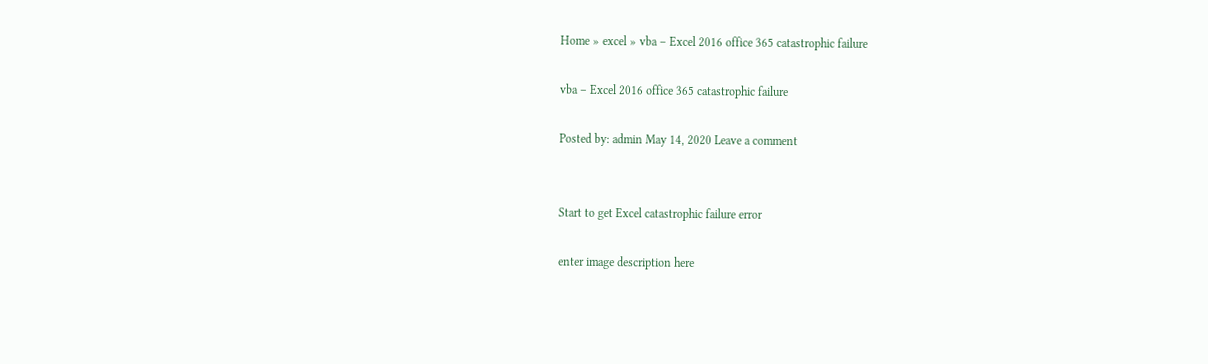Home » excel » vba – Excel 2016 office 365 catastrophic failure

vba – Excel 2016 office 365 catastrophic failure

Posted by: admin May 14, 2020 Leave a comment


Start to get Excel catastrophic failure error

enter image description here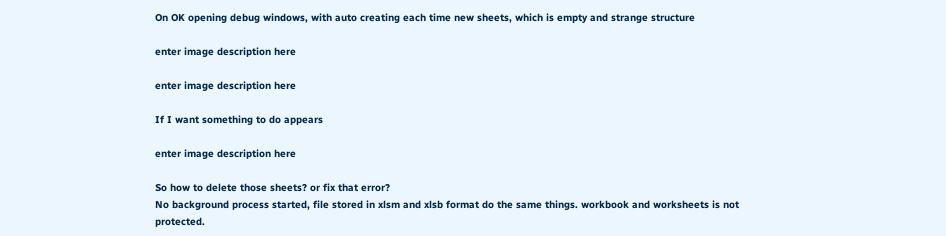On OK opening debug windows, with auto creating each time new sheets, which is empty and strange structure

enter image description here

enter image description here

If I want something to do appears

enter image description here

So how to delete those sheets? or fix that error?
No background process started, file stored in xlsm and xlsb format do the same things. workbook and worksheets is not protected.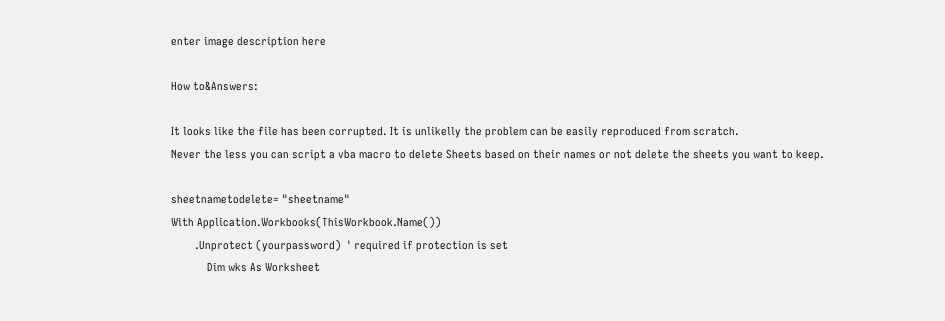enter image description here

How to&Answers:

It looks like the file has been corrupted. It is unlikelly the problem can be easily reproduced from scratch.
Never the less you can script a vba macro to delete Sheets based on their names or not delete the sheets you want to keep.

sheetnametodelete= "sheetname"
With Application.Workbooks(ThisWorkbook.Name())
        .Unprotect (yourpassword)  ' required if protection is set
            Dim wks As Worksheet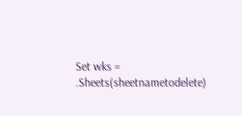Set wks = .Sheets(sheetnametodelete)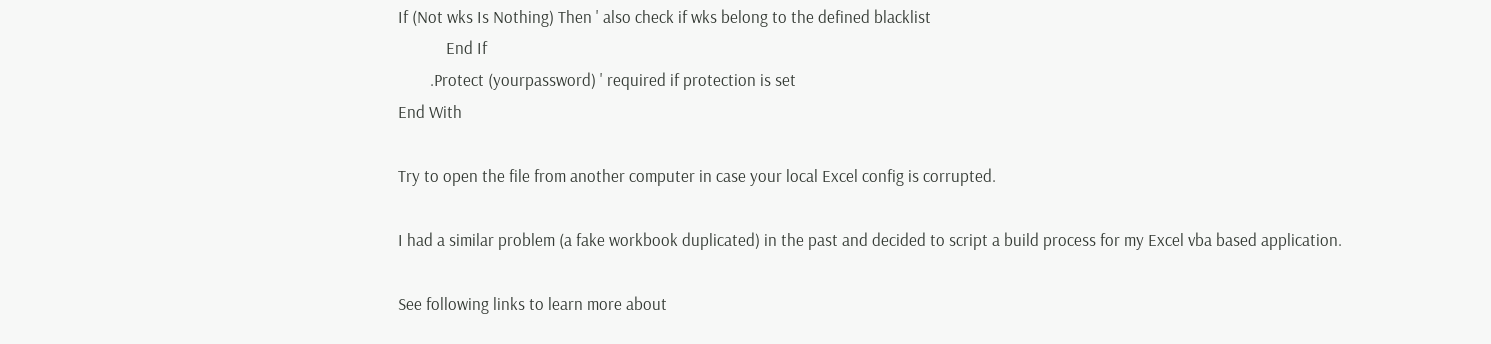If (Not wks Is Nothing) Then ' also check if wks belong to the defined blacklist
            End If
        .Protect (yourpassword) ' required if protection is set
End With

Try to open the file from another computer in case your local Excel config is corrupted.

I had a similar problem (a fake workbook duplicated) in the past and decided to script a build process for my Excel vba based application.

See following links to learn more about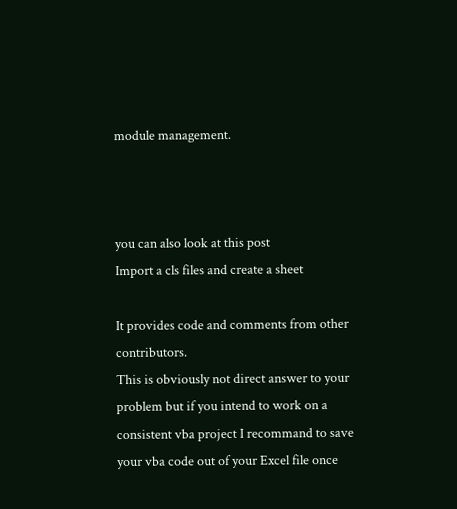module management.



you can also look at this post
Import a cls files and create a sheet

It provides code and comments from other contributors.
This is obviously not direct answer to your problem but if you intend to work on a consistent vba project I recommand to save your vba code out of your Excel file once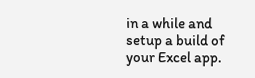in a while and setup a build of your Excel app.